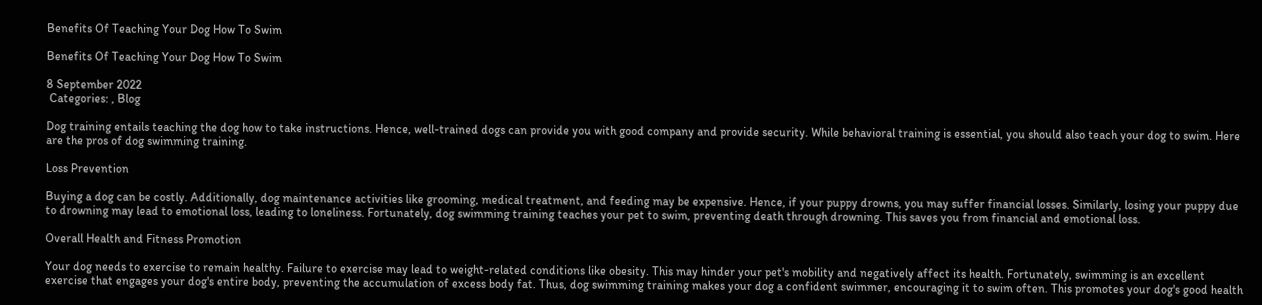Benefits Of Teaching Your Dog How To Swim

Benefits Of Teaching Your Dog How To Swim

8 September 2022
 Categories: , Blog

Dog training entails teaching the dog how to take instructions. Hence, well-trained dogs can provide you with good company and provide security. While behavioral training is essential, you should also teach your dog to swim. Here are the pros of dog swimming training.

Loss Prevention

Buying a dog can be costly. Additionally, dog maintenance activities like grooming, medical treatment, and feeding may be expensive. Hence, if your puppy drowns, you may suffer financial losses. Similarly, losing your puppy due to drowning may lead to emotional loss, leading to loneliness. Fortunately, dog swimming training teaches your pet to swim, preventing death through drowning. This saves you from financial and emotional loss.

Overall Health and Fitness Promotion

Your dog needs to exercise to remain healthy. Failure to exercise may lead to weight-related conditions like obesity. This may hinder your pet's mobility and negatively affect its health. Fortunately, swimming is an excellent exercise that engages your dog's entire body, preventing the accumulation of excess body fat. Thus, dog swimming training makes your dog a confident swimmer, encouraging it to swim often. This promotes your dog's good health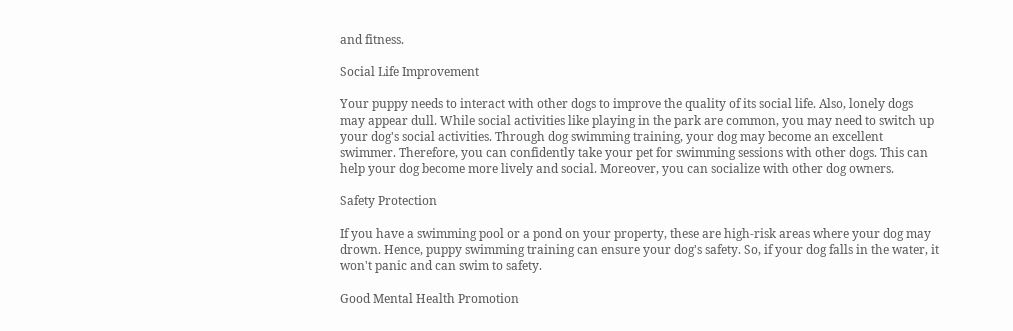and fitness.

Social Life Improvement

Your puppy needs to interact with other dogs to improve the quality of its social life. Also, lonely dogs may appear dull. While social activities like playing in the park are common, you may need to switch up your dog's social activities. Through dog swimming training, your dog may become an excellent swimmer. Therefore, you can confidently take your pet for swimming sessions with other dogs. This can help your dog become more lively and social. Moreover, you can socialize with other dog owners.

Safety Protection

If you have a swimming pool or a pond on your property, these are high-risk areas where your dog may drown. Hence, puppy swimming training can ensure your dog's safety. So, if your dog falls in the water, it won't panic and can swim to safety.

Good Mental Health Promotion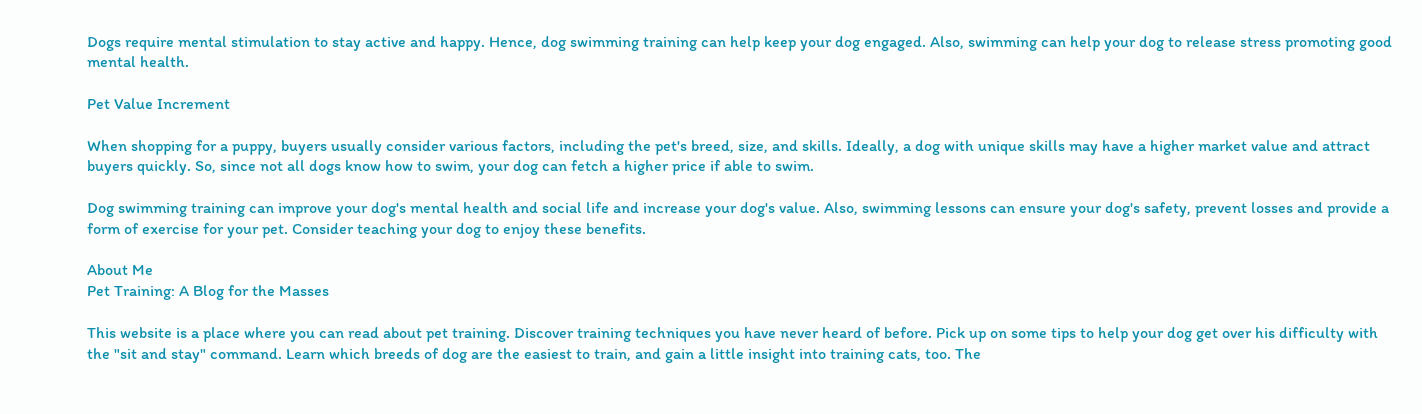Dogs require mental stimulation to stay active and happy. Hence, dog swimming training can help keep your dog engaged. Also, swimming can help your dog to release stress promoting good mental health.

Pet Value Increment

When shopping for a puppy, buyers usually consider various factors, including the pet's breed, size, and skills. Ideally, a dog with unique skills may have a higher market value and attract buyers quickly. So, since not all dogs know how to swim, your dog can fetch a higher price if able to swim.

Dog swimming training can improve your dog's mental health and social life and increase your dog's value. Also, swimming lessons can ensure your dog's safety, prevent losses and provide a form of exercise for your pet. Consider teaching your dog to enjoy these benefits.

About Me
Pet Training: A Blog for the Masses

This website is a place where you can read about pet training. Discover training techniques you have never heard of before. Pick up on some tips to help your dog get over his difficulty with the "sit and stay" command. Learn which breeds of dog are the easiest to train, and gain a little insight into training cats, too. The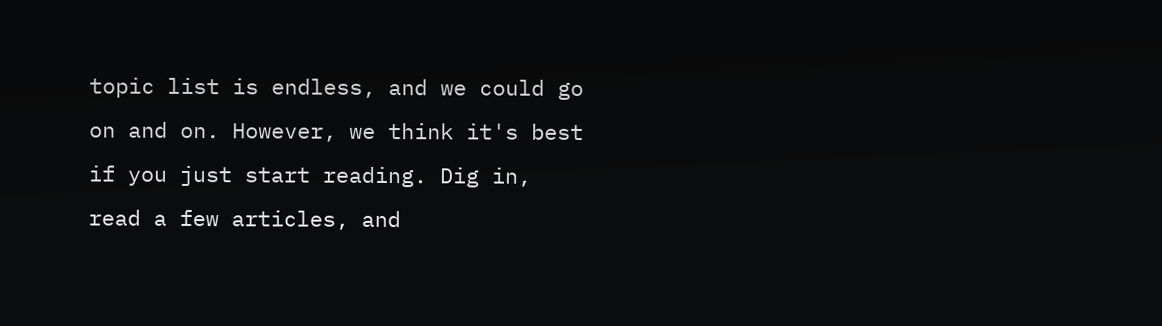topic list is endless, and we could go on and on. However, we think it's best if you just start reading. Dig in, read a few articles, and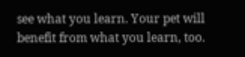see what you learn. Your pet will benefit from what you learn, too.